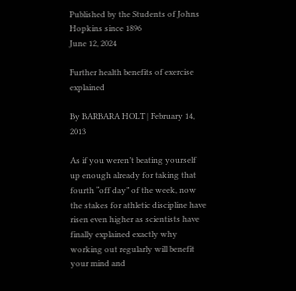Published by the Students of Johns Hopkins since 1896
June 12, 2024

Further health benefits of exercise explained

By BARBARA HOLT | February 14, 2013

As if you weren’t beating yourself up enough already for taking that fourth “off day” of the week, now the stakes for athletic discipline have risen even higher as scientists have finally explained exactly why working out regularly will benefit your mind and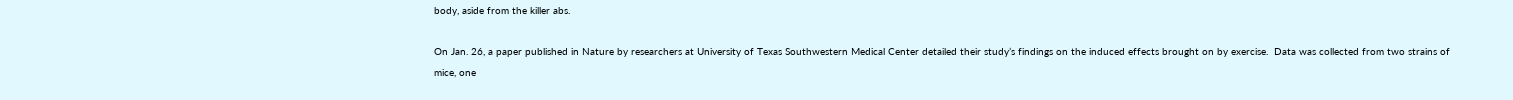body, aside from the killer abs.

On Jan. 26, a paper published in Nature by researchers at University of Texas Southwestern Medical Center detailed their study’s findings on the induced effects brought on by exercise.  Data was collected from two strains of mice, one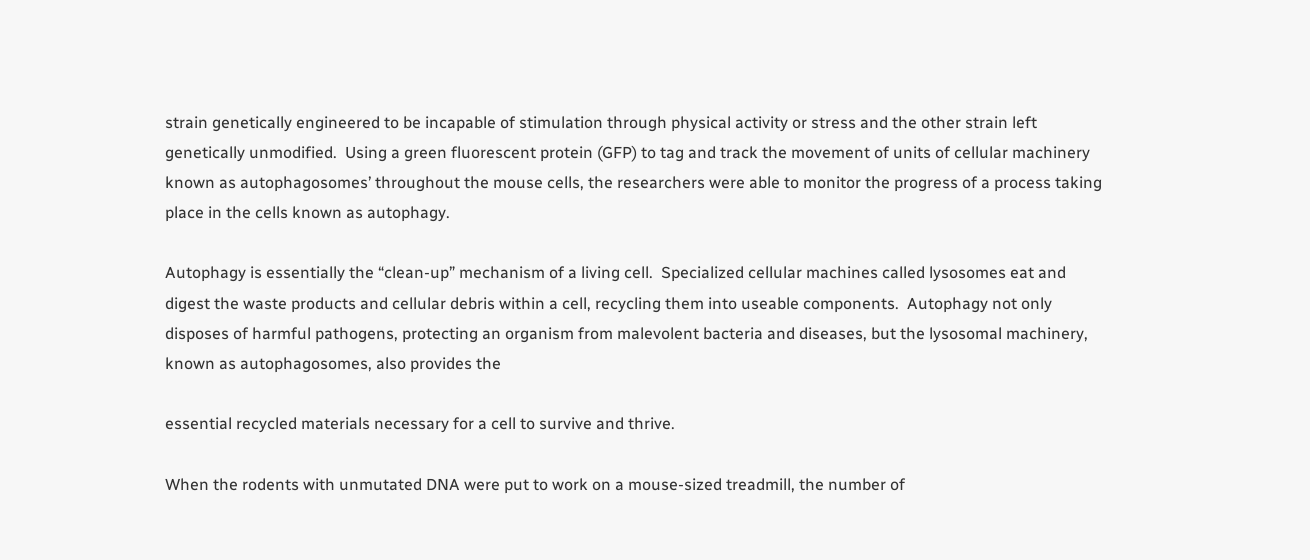strain genetically engineered to be incapable of stimulation through physical activity or stress and the other strain left genetically unmodified.  Using a green fluorescent protein (GFP) to tag and track the movement of units of cellular machinery known as autophagosomes’ throughout the mouse cells, the researchers were able to monitor the progress of a process taking place in the cells known as autophagy.

Autophagy is essentially the “clean-up” mechanism of a living cell.  Specialized cellular machines called lysosomes eat and digest the waste products and cellular debris within a cell, recycling them into useable components.  Autophagy not only disposes of harmful pathogens, protecting an organism from malevolent bacteria and diseases, but the lysosomal machinery, known as autophagosomes, also provides the

essential recycled materials necessary for a cell to survive and thrive.

When the rodents with unmutated DNA were put to work on a mouse-sized treadmill, the number of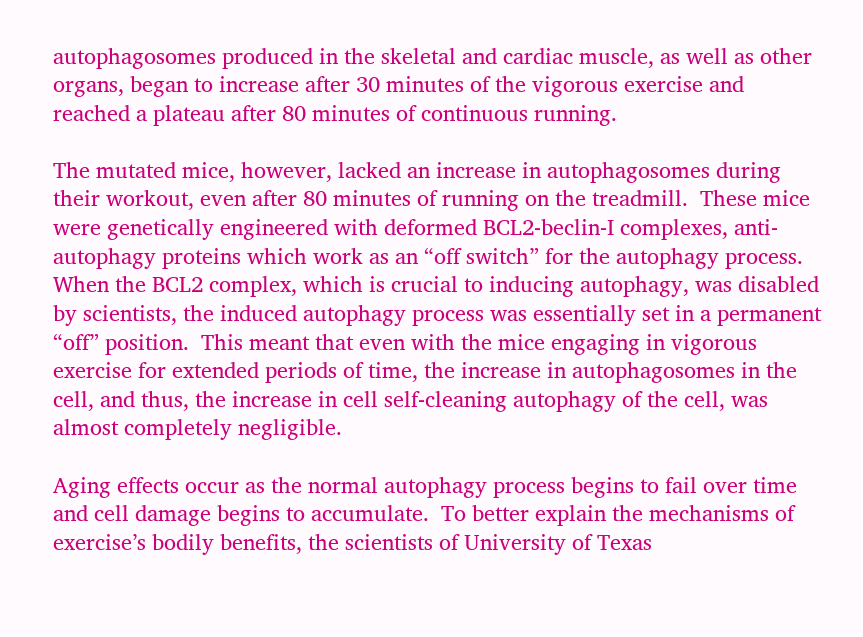autophagosomes produced in the skeletal and cardiac muscle, as well as other organs, began to increase after 30 minutes of the vigorous exercise and reached a plateau after 80 minutes of continuous running.

The mutated mice, however, lacked an increase in autophagosomes during their workout, even after 80 minutes of running on the treadmill.  These mice were genetically engineered with deformed BCL2-beclin-I complexes, anti-autophagy proteins which work as an “off switch” for the autophagy process. When the BCL2 complex, which is crucial to inducing autophagy, was disabled by scientists, the induced autophagy process was essentially set in a permanent “off” position.  This meant that even with the mice engaging in vigorous exercise for extended periods of time, the increase in autophagosomes in the cell, and thus, the increase in cell self-cleaning autophagy of the cell, was almost completely negligible.

Aging effects occur as the normal autophagy process begins to fail over time and cell damage begins to accumulate.  To better explain the mechanisms of exercise’s bodily benefits, the scientists of University of Texas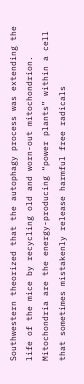Southwestern theorized that the autophagy process was extending the life of the mice by recycling old and worn-out mitochondrion. Mitochondria are the energy-producing “power plants” within a cell that sometimes mistakenly release harmful free radicals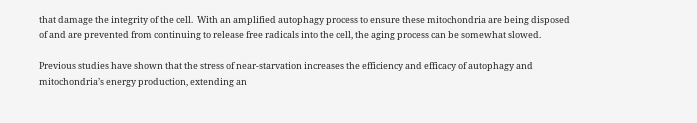that damage the integrity of the cell.  With an amplified autophagy process to ensure these mitochondria are being disposed of and are prevented from continuing to release free radicals into the cell, the aging process can be somewhat slowed.

Previous studies have shown that the stress of near-starvation increases the efficiency and efficacy of autophagy and mitochondria’s energy production, extending an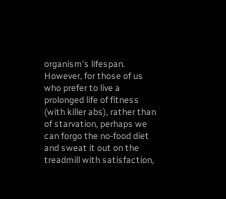organism’s lifespan.  However, for those of us who prefer to live a prolonged life of fitness (with killer abs), rather than of starvation, perhaps we can forgo the no-food diet and sweat it out on the treadmill with satisfaction,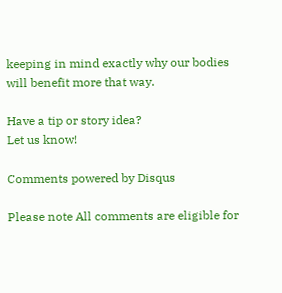keeping in mind exactly why our bodies will benefit more that way.

Have a tip or story idea?
Let us know!

Comments powered by Disqus

Please note All comments are eligible for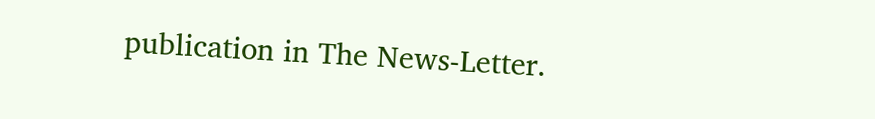publication in The News-Letter.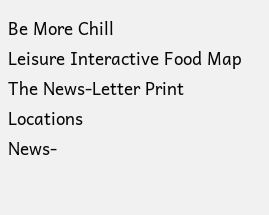Be More Chill
Leisure Interactive Food Map
The News-Letter Print Locations
News-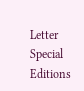Letter Special Editions